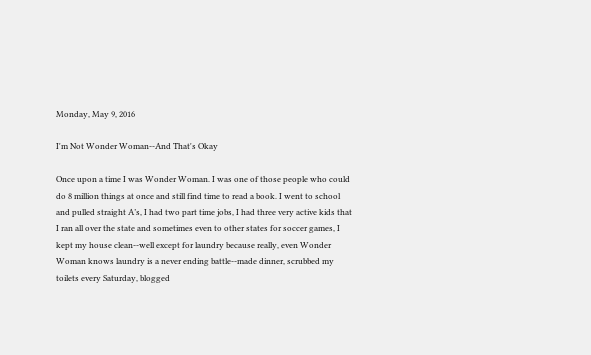Monday, May 9, 2016

I'm Not Wonder Woman--And That's Okay

Once upon a time I was Wonder Woman. I was one of those people who could do 8 million things at once and still find time to read a book. I went to school and pulled straight A’s, I had two part time jobs, I had three very active kids that I ran all over the state and sometimes even to other states for soccer games, I kept my house clean--well except for laundry because really, even Wonder Woman knows laundry is a never ending battle--made dinner, scrubbed my toilets every Saturday, blogged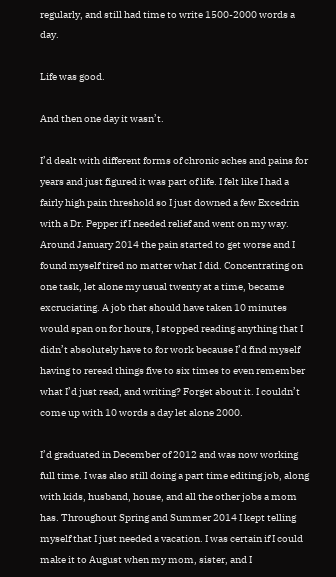regularly, and still had time to write 1500-2000 words a day.

Life was good.

And then one day it wasn’t.

I’d dealt with different forms of chronic aches and pains for years and just figured it was part of life. I felt like I had a fairly high pain threshold so I just downed a few Excedrin with a Dr. Pepper if I needed relief and went on my way. Around January 2014 the pain started to get worse and I found myself tired no matter what I did. Concentrating on one task, let alone my usual twenty at a time, became excruciating. A job that should have taken 10 minutes would span on for hours, I stopped reading anything that I didn’t absolutely have to for work because I’d find myself having to reread things five to six times to even remember what I’d just read, and writing? Forget about it. I couldn’t come up with 10 words a day let alone 2000.

I’d graduated in December of 2012 and was now working full time. I was also still doing a part time editing job, along with kids, husband, house, and all the other jobs a mom has. Throughout Spring and Summer 2014 I kept telling myself that I just needed a vacation. I was certain if I could make it to August when my mom, sister, and I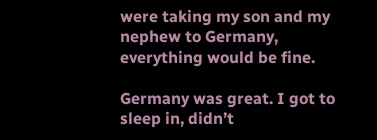were taking my son and my nephew to Germany, everything would be fine.

Germany was great. I got to sleep in, didn’t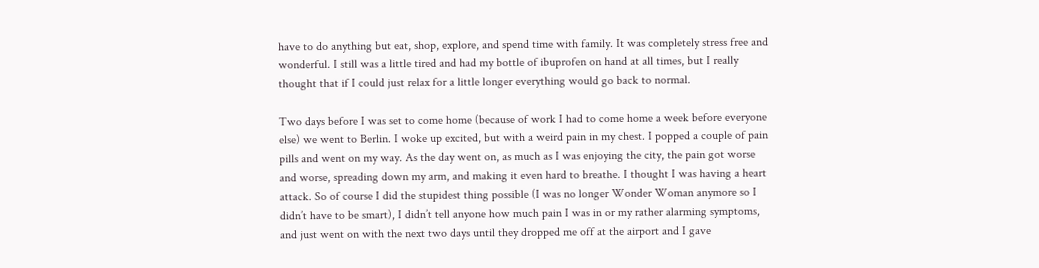have to do anything but eat, shop, explore, and spend time with family. It was completely stress free and wonderful. I still was a little tired and had my bottle of ibuprofen on hand at all times, but I really thought that if I could just relax for a little longer everything would go back to normal.

Two days before I was set to come home (because of work I had to come home a week before everyone else) we went to Berlin. I woke up excited, but with a weird pain in my chest. I popped a couple of pain pills and went on my way. As the day went on, as much as I was enjoying the city, the pain got worse and worse, spreading down my arm, and making it even hard to breathe. I thought I was having a heart attack. So of course I did the stupidest thing possible (I was no longer Wonder Woman anymore so I didn’t have to be smart), I didn’t tell anyone how much pain I was in or my rather alarming symptoms, and just went on with the next two days until they dropped me off at the airport and I gave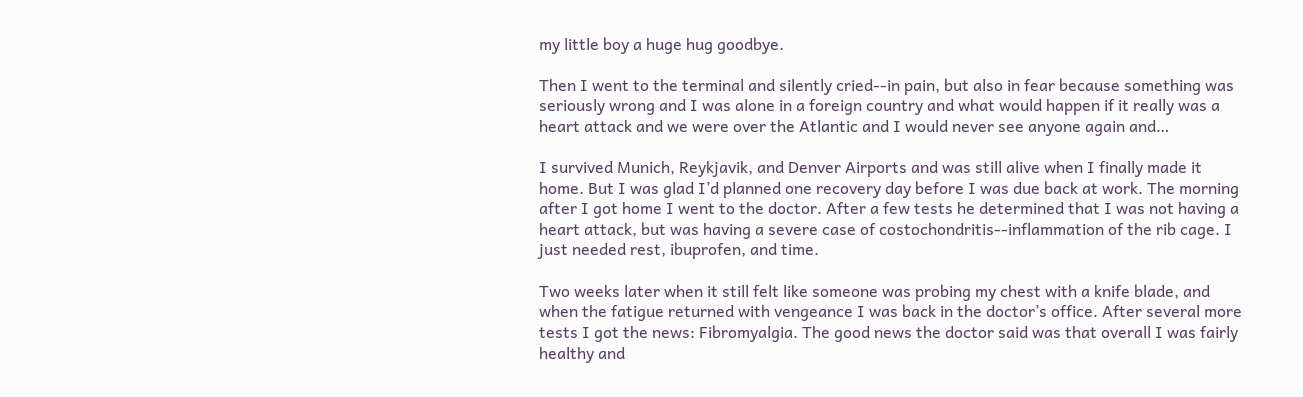my little boy a huge hug goodbye.

Then I went to the terminal and silently cried--in pain, but also in fear because something was seriously wrong and I was alone in a foreign country and what would happen if it really was a heart attack and we were over the Atlantic and I would never see anyone again and…

I survived Munich, Reykjavik, and Denver Airports and was still alive when I finally made it home. But I was glad I’d planned one recovery day before I was due back at work. The morning after I got home I went to the doctor. After a few tests he determined that I was not having a heart attack, but was having a severe case of costochondritis--inflammation of the rib cage. I just needed rest, ibuprofen, and time.

Two weeks later when it still felt like someone was probing my chest with a knife blade, and when the fatigue returned with vengeance I was back in the doctor’s office. After several more tests I got the news: Fibromyalgia. The good news the doctor said was that overall I was fairly healthy and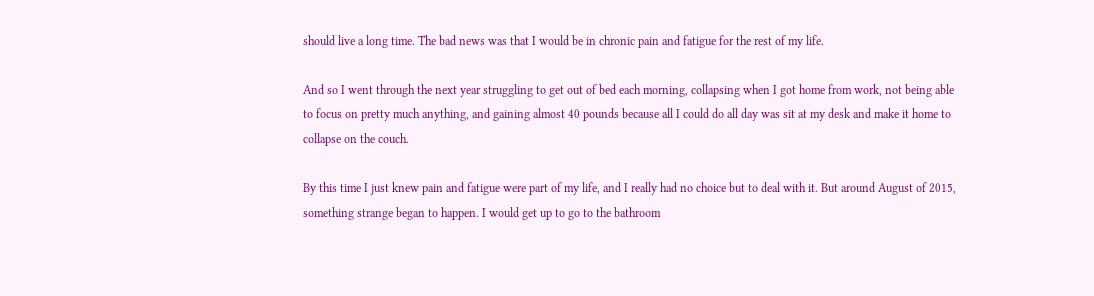should live a long time. The bad news was that I would be in chronic pain and fatigue for the rest of my life.

And so I went through the next year struggling to get out of bed each morning, collapsing when I got home from work, not being able to focus on pretty much anything, and gaining almost 40 pounds because all I could do all day was sit at my desk and make it home to collapse on the couch.

By this time I just knew pain and fatigue were part of my life, and I really had no choice but to deal with it. But around August of 2015, something strange began to happen. I would get up to go to the bathroom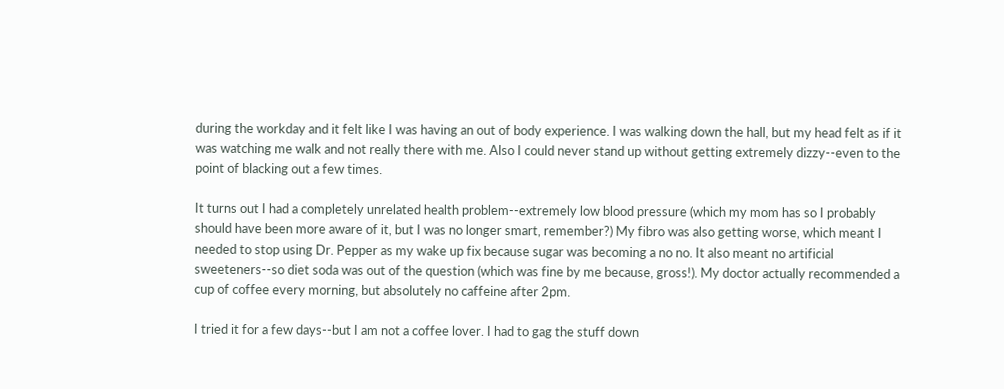during the workday and it felt like I was having an out of body experience. I was walking down the hall, but my head felt as if it was watching me walk and not really there with me. Also I could never stand up without getting extremely dizzy--even to the point of blacking out a few times.

It turns out I had a completely unrelated health problem--extremely low blood pressure (which my mom has so I probably should have been more aware of it, but I was no longer smart, remember?) My fibro was also getting worse, which meant I needed to stop using Dr. Pepper as my wake up fix because sugar was becoming a no no. It also meant no artificial sweeteners--so diet soda was out of the question (which was fine by me because, gross!). My doctor actually recommended a cup of coffee every morning, but absolutely no caffeine after 2pm.

I tried it for a few days--but I am not a coffee lover. I had to gag the stuff down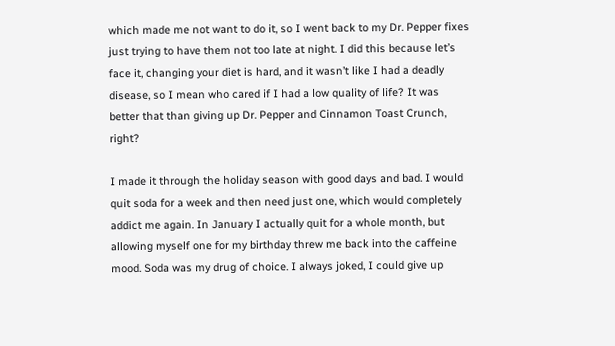which made me not want to do it, so I went back to my Dr. Pepper fixes just trying to have them not too late at night. I did this because let’s face it, changing your diet is hard, and it wasn’t like I had a deadly disease, so I mean who cared if I had a low quality of life? It was better that than giving up Dr. Pepper and Cinnamon Toast Crunch, right?

I made it through the holiday season with good days and bad. I would quit soda for a week and then need just one, which would completely addict me again. In January I actually quit for a whole month, but allowing myself one for my birthday threw me back into the caffeine mood. Soda was my drug of choice. I always joked, I could give up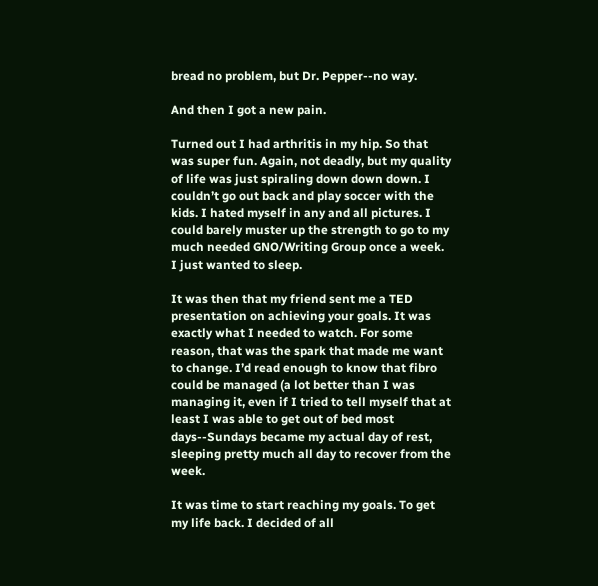bread no problem, but Dr. Pepper--no way.

And then I got a new pain.

Turned out I had arthritis in my hip. So that was super fun. Again, not deadly, but my quality of life was just spiraling down down down. I couldn’t go out back and play soccer with the kids. I hated myself in any and all pictures. I could barely muster up the strength to go to my much needed GNO/Writing Group once a week. I just wanted to sleep.

It was then that my friend sent me a TED presentation on achieving your goals. It was exactly what I needed to watch. For some reason, that was the spark that made me want to change. I’d read enough to know that fibro could be managed (a lot better than I was managing it, even if I tried to tell myself that at least I was able to get out of bed most days--Sundays became my actual day of rest, sleeping pretty much all day to recover from the week.

It was time to start reaching my goals. To get my life back. I decided of all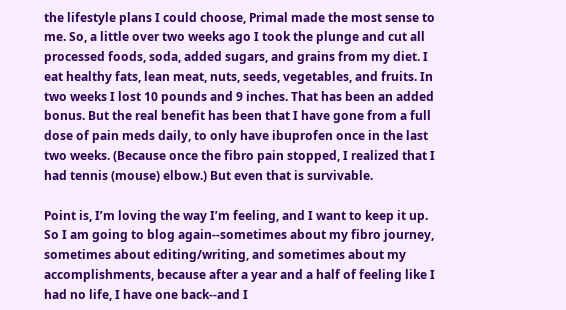the lifestyle plans I could choose, Primal made the most sense to me. So, a little over two weeks ago I took the plunge and cut all processed foods, soda, added sugars, and grains from my diet. I eat healthy fats, lean meat, nuts, seeds, vegetables, and fruits. In two weeks I lost 10 pounds and 9 inches. That has been an added bonus. But the real benefit has been that I have gone from a full dose of pain meds daily, to only have ibuprofen once in the last two weeks. (Because once the fibro pain stopped, I realized that I had tennis (mouse) elbow.) But even that is survivable.

Point is, I’m loving the way I’m feeling, and I want to keep it up. So I am going to blog again--sometimes about my fibro journey, sometimes about editing/writing, and sometimes about my accomplishments, because after a year and a half of feeling like I had no life, I have one back--and I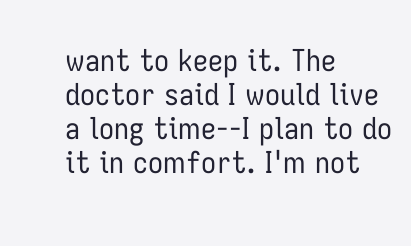want to keep it. The doctor said I would live a long time--I plan to do it in comfort. I'm not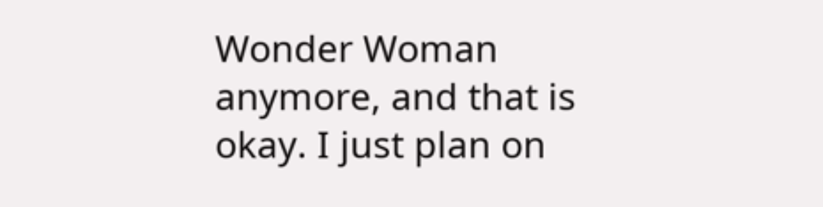Wonder Woman anymore, and that is okay. I just plan on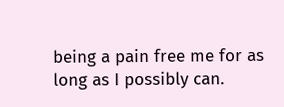being a pain free me for as long as I possibly can.